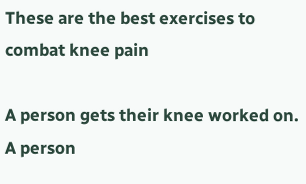These are the best exercises to combat knee pain

A person gets their knee worked on.
A person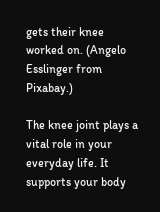gets their knee worked on. (Angelo Esslinger from Pixabay.)

The knee joint plays a vital role in your everyday life. It supports your body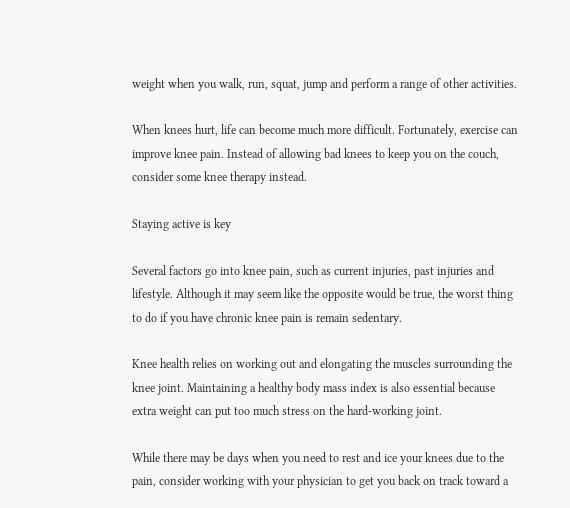weight when you walk, run, squat, jump and perform a range of other activities.

When knees hurt, life can become much more difficult. Fortunately, exercise can improve knee pain. Instead of allowing bad knees to keep you on the couch, consider some knee therapy instead.

Staying active is key

Several factors go into knee pain, such as current injuries, past injuries and lifestyle. Although it may seem like the opposite would be true, the worst thing to do if you have chronic knee pain is remain sedentary.

Knee health relies on working out and elongating the muscles surrounding the knee joint. Maintaining a healthy body mass index is also essential because extra weight can put too much stress on the hard-working joint.

While there may be days when you need to rest and ice your knees due to the pain, consider working with your physician to get you back on track toward a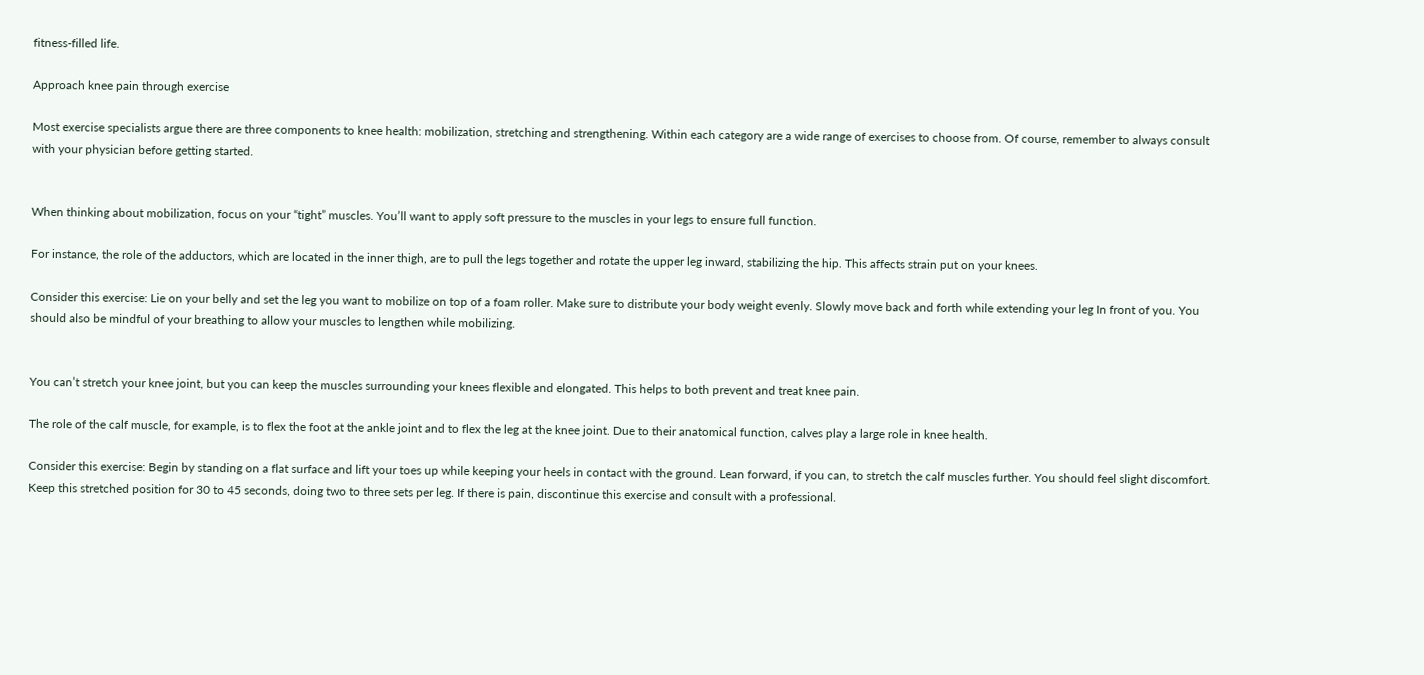fitness-filled life.

Approach knee pain through exercise

Most exercise specialists argue there are three components to knee health: mobilization, stretching and strengthening. Within each category are a wide range of exercises to choose from. Of course, remember to always consult with your physician before getting started.


When thinking about mobilization, focus on your “tight” muscles. You’ll want to apply soft pressure to the muscles in your legs to ensure full function.

For instance, the role of the adductors, which are located in the inner thigh, are to pull the legs together and rotate the upper leg inward, stabilizing the hip. This affects strain put on your knees.

Consider this exercise: Lie on your belly and set the leg you want to mobilize on top of a foam roller. Make sure to distribute your body weight evenly. Slowly move back and forth while extending your leg In front of you. You should also be mindful of your breathing to allow your muscles to lengthen while mobilizing.


You can’t stretch your knee joint, but you can keep the muscles surrounding your knees flexible and elongated. This helps to both prevent and treat knee pain.

The role of the calf muscle, for example, is to flex the foot at the ankle joint and to flex the leg at the knee joint. Due to their anatomical function, calves play a large role in knee health.

Consider this exercise: Begin by standing on a flat surface and lift your toes up while keeping your heels in contact with the ground. Lean forward, if you can, to stretch the calf muscles further. You should feel slight discomfort. Keep this stretched position for 30 to 45 seconds, doing two to three sets per leg. If there is pain, discontinue this exercise and consult with a professional.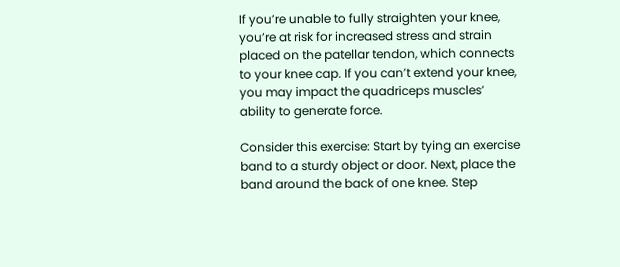If you’re unable to fully straighten your knee, you’re at risk for increased stress and strain placed on the patellar tendon, which connects to your knee cap. If you can’t extend your knee, you may impact the quadriceps muscles’ ability to generate force.

Consider this exercise: Start by tying an exercise band to a sturdy object or door. Next, place the band around the back of one knee. Step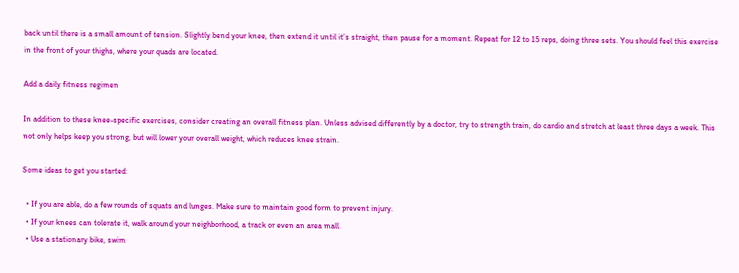back until there is a small amount of tension. Slightly bend your knee, then extend it until it’s straight, then pause for a moment. Repeat for 12 to 15 reps, doing three sets. You should feel this exercise in the front of your thighs, where your quads are located.

Add a daily fitness regimen

In addition to these knee-specific exercises, consider creating an overall fitness plan. Unless advised differently by a doctor, try to strength train, do cardio and stretch at least three days a week. This not only helps keep you strong, but will lower your overall weight, which reduces knee strain.

Some ideas to get you started:

  • If you are able, do a few rounds of squats and lunges. Make sure to maintain good form to prevent injury.
  • If your knees can tolerate it, walk around your neighborhood, a track or even an area mall.
  • Use a stationary bike, swim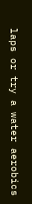laps or try a water aerobics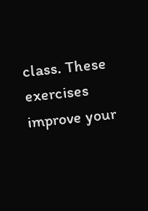class. These exercises improve your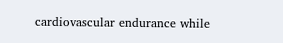cardiovascular endurance while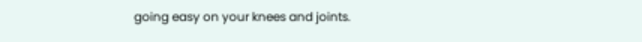going easy on your knees and joints.